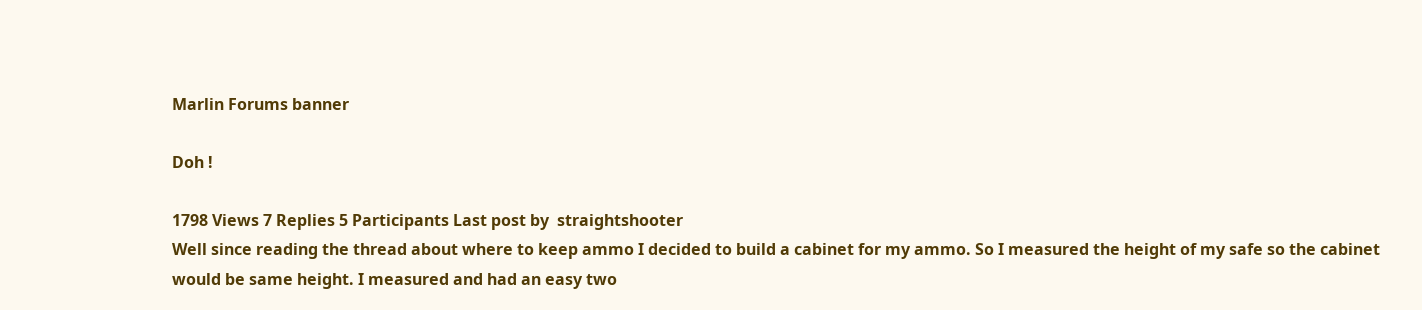Marlin Forums banner

Doh !

1798 Views 7 Replies 5 Participants Last post by  straightshooter
Well since reading the thread about where to keep ammo I decided to build a cabinet for my ammo. So I measured the height of my safe so the cabinet would be same height. I measured and had an easy two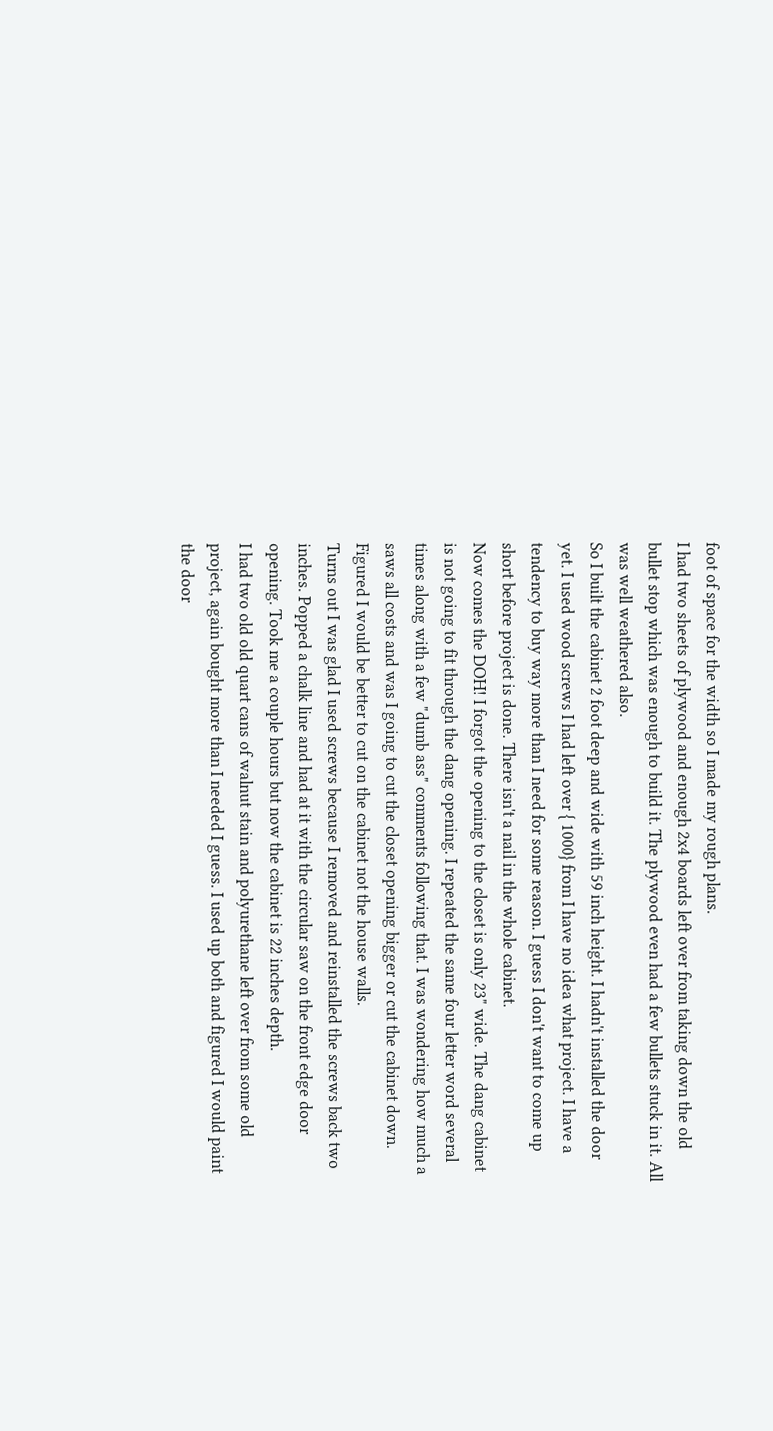foot of space for the width so I made my rough plans.
I had two sheets of plywood and enough 2x4 boards left over from taking down the old bullet stop which was enough to build it. The plywood even had a few bullets stuck in it. All was well weathered also.
So I built the cabinet 2 foot deep and wide with 59 inch height. I hadn't installed the door yet. I used wood screws I had left over { 1000} from I have no idea what project. I have a tendency to buy way more than I need for some reason. I guess I don't want to come up short before project is done. There isn't a nail in the whole cabinet.
Now comes the DOH! I forgot the opening to the closet is only 23" wide. The dang cabinet is not going to fit through the dang opening. I repeated the same four letter word several times along with a few "dumb ass" comments following that. I was wondering how much a saws all costs and was I going to cut the closet opening bigger or cut the cabinet down. Figured I would be better to cut on the cabinet not the house walls.
Turns out I was glad I used screws because I removed and reinstalled the screws back two inches. Popped a chalk line and had at it with the circular saw on the front edge door opening. Took me a couple hours but now the cabinet is 22 inches depth.
I had two old old quart cans of walnut stain and polyurethane left over from some old project, again bought more than I needed I guess. I used up both and figured I would paint the door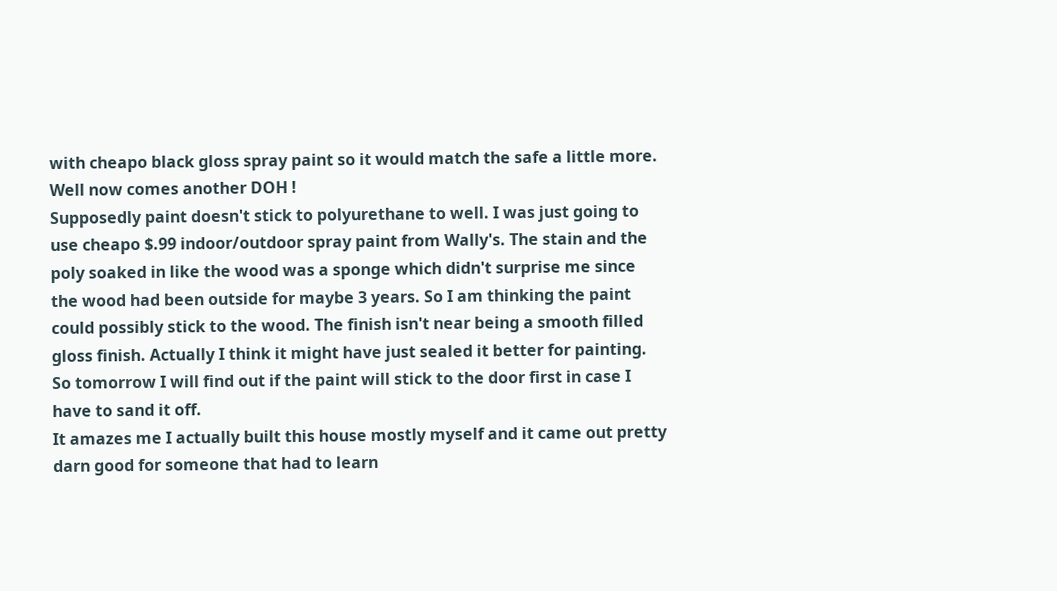with cheapo black gloss spray paint so it would match the safe a little more.
Well now comes another DOH !
Supposedly paint doesn't stick to polyurethane to well. I was just going to use cheapo $.99 indoor/outdoor spray paint from Wally's. The stain and the poly soaked in like the wood was a sponge which didn't surprise me since the wood had been outside for maybe 3 years. So I am thinking the paint could possibly stick to the wood. The finish isn't near being a smooth filled gloss finish. Actually I think it might have just sealed it better for painting. So tomorrow I will find out if the paint will stick to the door first in case I have to sand it off.
It amazes me I actually built this house mostly myself and it came out pretty darn good for someone that had to learn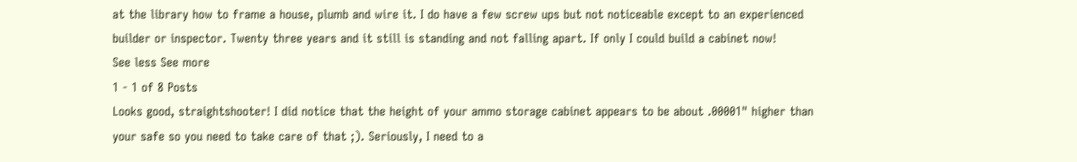at the library how to frame a house, plumb and wire it. I do have a few screw ups but not noticeable except to an experienced builder or inspector. Twenty three years and it still is standing and not falling apart. If only I could build a cabinet now!
See less See more
1 - 1 of 8 Posts
Looks good, straightshooter! I did notice that the height of your ammo storage cabinet appears to be about .00001" higher than your safe so you need to take care of that ;). Seriously, I need to a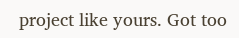project like yours. Got too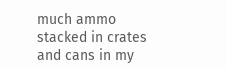much ammo stacked in crates and cans in my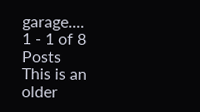garage....
1 - 1 of 8 Posts
This is an older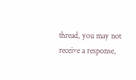thread, you may not receive a response,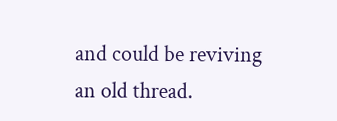and could be reviving an old thread.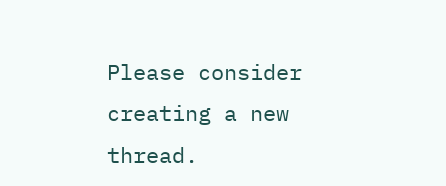Please consider creating a new thread.